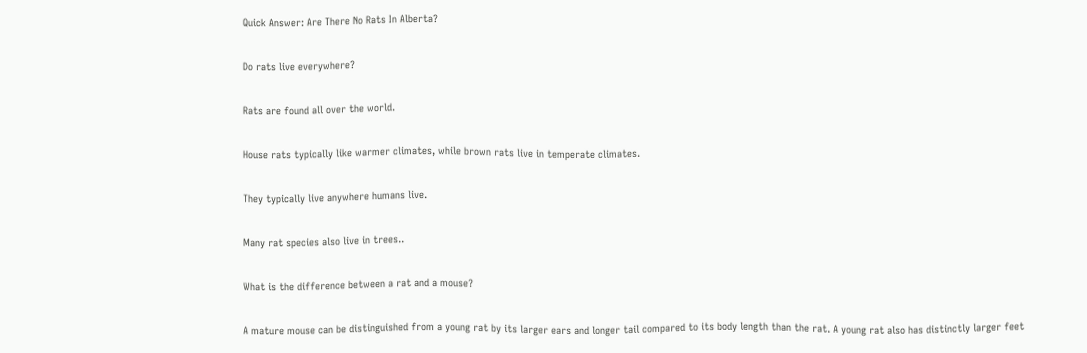Quick Answer: Are There No Rats In Alberta?

Do rats live everywhere?

Rats are found all over the world.

House rats typically like warmer climates, while brown rats live in temperate climates.

They typically live anywhere humans live.

Many rat species also live in trees..

What is the difference between a rat and a mouse?

A mature mouse can be distinguished from a young rat by its larger ears and longer tail compared to its body length than the rat. A young rat also has distinctly larger feet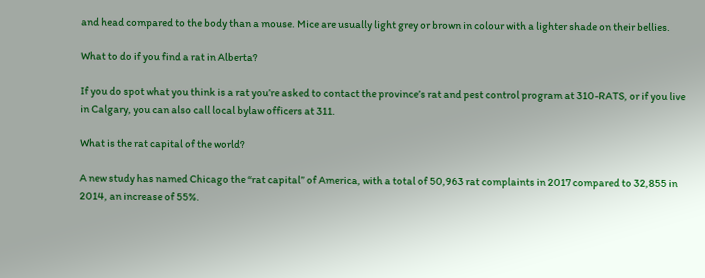and head compared to the body than a mouse. Mice are usually light grey or brown in colour with a lighter shade on their bellies.

What to do if you find a rat in Alberta?

If you do spot what you think is a rat you’re asked to contact the province’s rat and pest control program at 310-RATS, or if you live in Calgary, you can also call local bylaw officers at 311.

What is the rat capital of the world?

A new study has named Chicago the “rat capital” of America, with a total of 50,963 rat complaints in 2017 compared to 32,855 in 2014, an increase of 55%.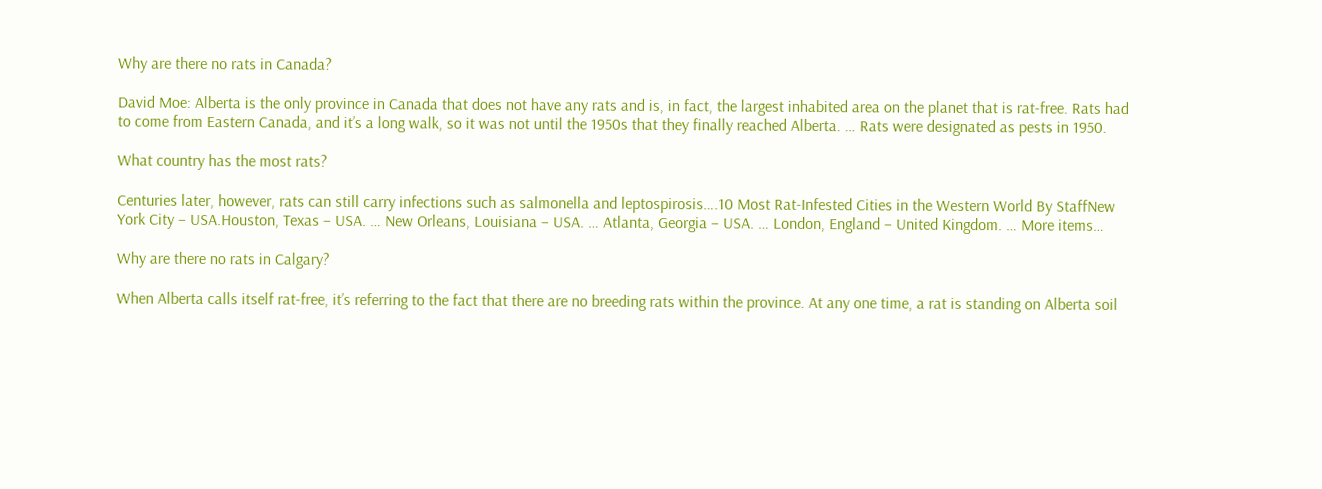Why are there no rats in Canada?

David Moe: Alberta is the only province in Canada that does not have any rats and is, in fact, the largest inhabited area on the planet that is rat-free. Rats had to come from Eastern Canada, and it’s a long walk, so it was not until the 1950s that they finally reached Alberta. … Rats were designated as pests in 1950.

What country has the most rats?

Centuries later, however, rats can still carry infections such as salmonella and leptospirosis….10 Most Rat-Infested Cities in the Western World By StaffNew York City – USA.Houston, Texas – USA. … New Orleans, Louisiana – USA. … Atlanta, Georgia – USA. … London, England – United Kingdom. … More items…

Why are there no rats in Calgary?

When Alberta calls itself rat-free, it’s referring to the fact that there are no breeding rats within the province. At any one time, a rat is standing on Alberta soil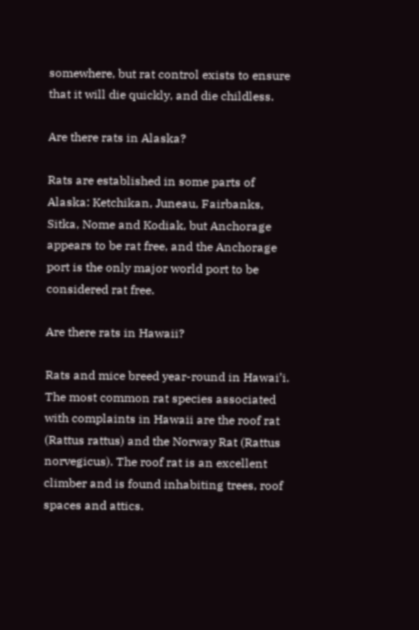somewhere, but rat control exists to ensure that it will die quickly, and die childless.

Are there rats in Alaska?

Rats are established in some parts of Alaska: Ketchikan, Juneau, Fairbanks, Sitka, Nome and Kodiak, but Anchorage appears to be rat free, and the Anchorage port is the only major world port to be considered rat free.

Are there rats in Hawaii?

Rats and mice breed year-round in Hawai’i. The most common rat species associated with complaints in Hawaii are the roof rat (Rattus rattus) and the Norway Rat (Rattus norvegicus). The roof rat is an excellent climber and is found inhabiting trees, roof spaces and attics.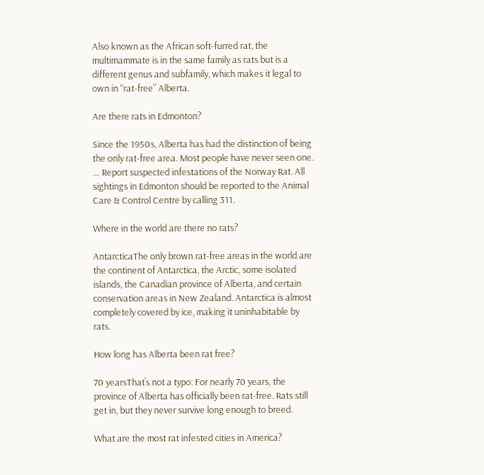Also known as the African soft-furred rat, the multimammate is in the same family as rats but is a different genus and subfamily, which makes it legal to own in “rat-free” Alberta.

Are there rats in Edmonton?

Since the 1950s, Alberta has had the distinction of being the only rat-free area. Most people have never seen one. … Report suspected infestations of the Norway Rat. All sightings in Edmonton should be reported to the Animal Care & Control Centre by calling 311.

Where in the world are there no rats?

AntarcticaThe only brown rat-free areas in the world are the continent of Antarctica, the Arctic, some isolated islands, the Canadian province of Alberta, and certain conservation areas in New Zealand. Antarctica is almost completely covered by ice, making it uninhabitable by rats.

How long has Alberta been rat free?

70 yearsThat’s not a typo: For nearly 70 years, the province of Alberta has officially been rat-free. Rats still get in, but they never survive long enough to breed.

What are the most rat infested cities in America?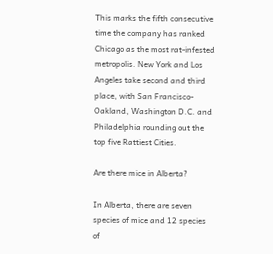This marks the fifth consecutive time the company has ranked Chicago as the most rat-infested metropolis. New York and Los Angeles take second and third place, with San Francisco-Oakland, Washington D.C. and Philadelphia rounding out the top five Rattiest Cities.

Are there mice in Alberta?

In Alberta, there are seven species of mice and 12 species of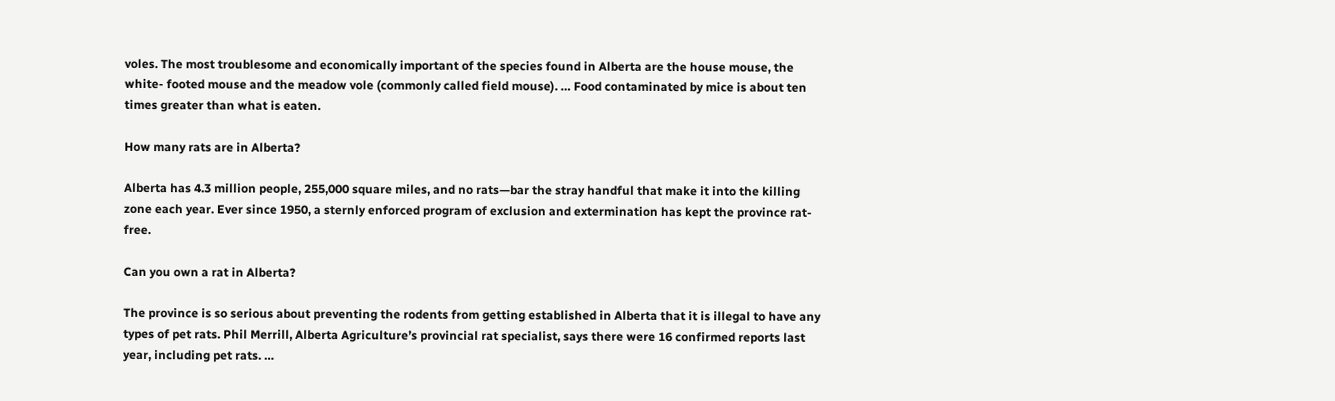voles. The most troublesome and economically important of the species found in Alberta are the house mouse, the white- footed mouse and the meadow vole (commonly called field mouse). … Food contaminated by mice is about ten times greater than what is eaten.

How many rats are in Alberta?

Alberta has 4.3 million people, 255,000 square miles, and no rats—bar the stray handful that make it into the killing zone each year. Ever since 1950, a sternly enforced program of exclusion and extermination has kept the province rat-free.

Can you own a rat in Alberta?

The province is so serious about preventing the rodents from getting established in Alberta that it is illegal to have any types of pet rats. Phil Merrill, Alberta Agriculture’s provincial rat specialist, says there were 16 confirmed reports last year, including pet rats. …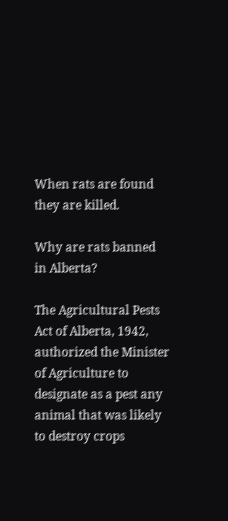When rats are found they are killed.

Why are rats banned in Alberta?

The Agricultural Pests Act of Alberta, 1942, authorized the Minister of Agriculture to designate as a pest any animal that was likely to destroy crops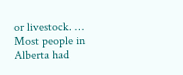or livestock. … Most people in Alberta had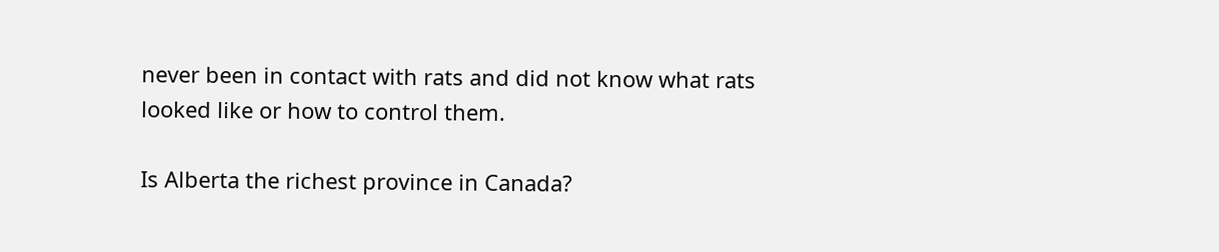never been in contact with rats and did not know what rats looked like or how to control them.

Is Alberta the richest province in Canada?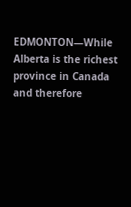EDMONTON—While Alberta is the richest province in Canada and therefore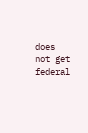does not get federal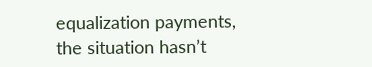equalization payments, the situation hasn’t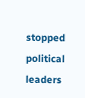stopped political leaders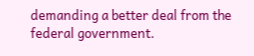demanding a better deal from the federal government.